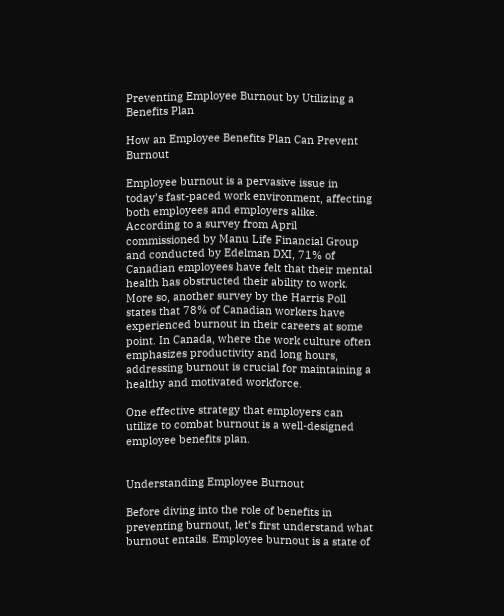Preventing Employee Burnout by Utilizing a Benefits Plan

How an Employee Benefits Plan Can Prevent Burnout

Employee burnout is a pervasive issue in today’s fast-paced work environment, affecting both employees and employers alike. According to a survey from April commissioned by Manu Life Financial Group and conducted by Edelman DXI, 71% of Canadian employees have felt that their mental health has obstructed their ability to work. More so, another survey by the Harris Poll states that 78% of Canadian workers have experienced burnout in their careers at some point. In Canada, where the work culture often emphasizes productivity and long hours, addressing burnout is crucial for maintaining a healthy and motivated workforce.

One effective strategy that employers can utilize to combat burnout is a well-designed employee benefits plan.


Understanding Employee Burnout

Before diving into the role of benefits in preventing burnout, let’s first understand what burnout entails. Employee burnout is a state of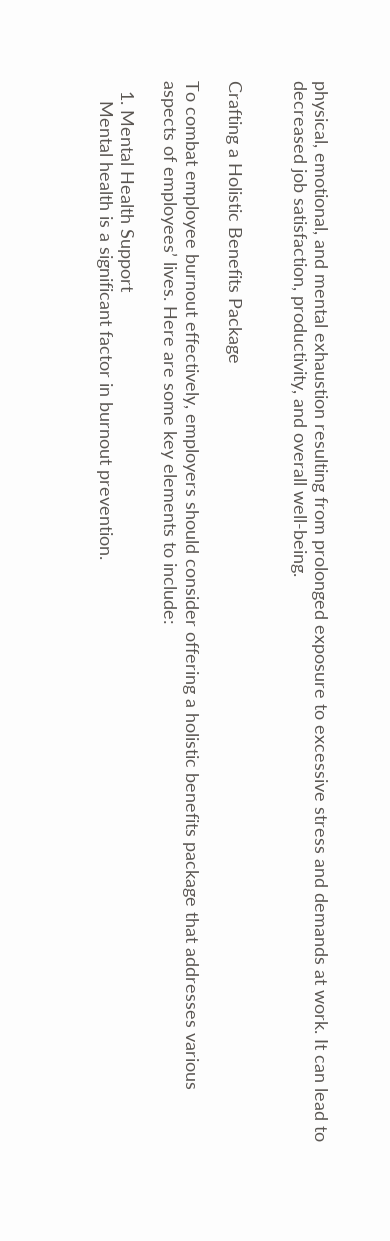physical, emotional, and mental exhaustion resulting from prolonged exposure to excessive stress and demands at work. It can lead to decreased job satisfaction, productivity, and overall well-being.


Crafting a Holistic Benefits Package

To combat employee burnout effectively, employers should consider offering a holistic benefits package that addresses various aspects of employees’ lives. Here are some key elements to include:

  1. Mental Health Support
    Mental health is a significant factor in burnout prevention.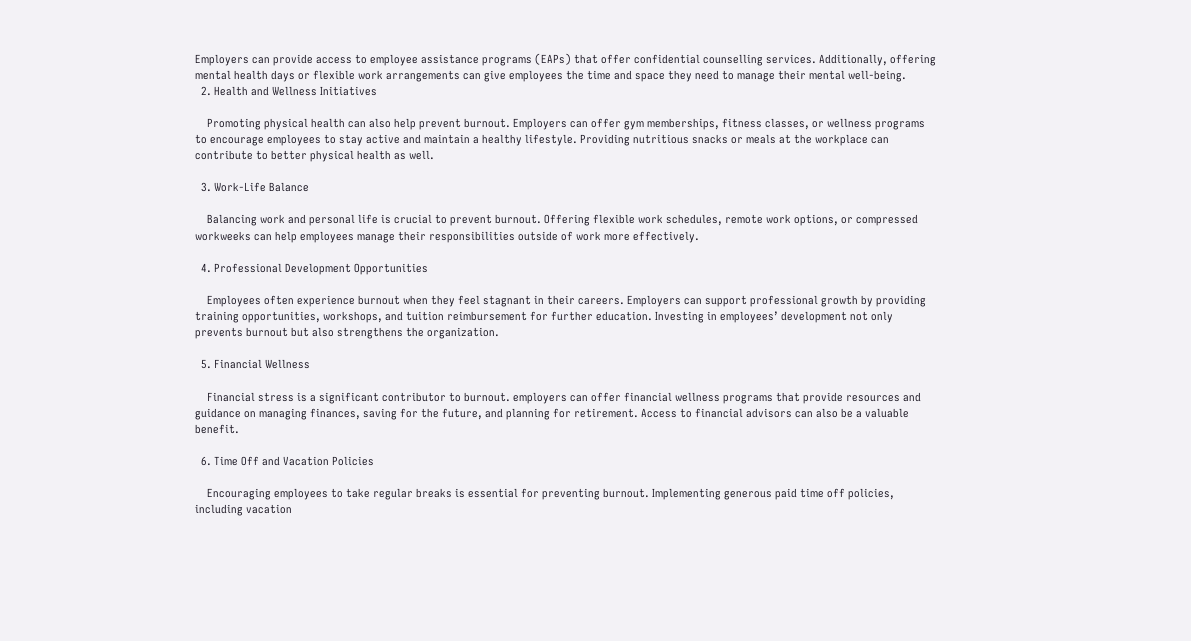Employers can provide access to employee assistance programs (EAPs) that offer confidential counselling services. Additionally, offering mental health days or flexible work arrangements can give employees the time and space they need to manage their mental well-being.
  2. Health and Wellness Initiatives

    Promoting physical health can also help prevent burnout. Employers can offer gym memberships, fitness classes, or wellness programs to encourage employees to stay active and maintain a healthy lifestyle. Providing nutritious snacks or meals at the workplace can contribute to better physical health as well.

  3. Work-Life Balance

    Balancing work and personal life is crucial to prevent burnout. Offering flexible work schedules, remote work options, or compressed workweeks can help employees manage their responsibilities outside of work more effectively.

  4. Professional Development Opportunities

    Employees often experience burnout when they feel stagnant in their careers. Employers can support professional growth by providing training opportunities, workshops, and tuition reimbursement for further education. Investing in employees’ development not only prevents burnout but also strengthens the organization.

  5. Financial Wellness

    Financial stress is a significant contributor to burnout. employers can offer financial wellness programs that provide resources and guidance on managing finances, saving for the future, and planning for retirement. Access to financial advisors can also be a valuable benefit.

  6. Time Off and Vacation Policies

    Encouraging employees to take regular breaks is essential for preventing burnout. Implementing generous paid time off policies, including vacation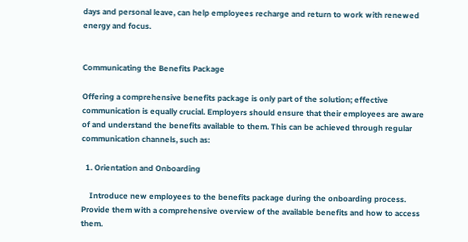days and personal leave, can help employees recharge and return to work with renewed energy and focus.


Communicating the Benefits Package

Offering a comprehensive benefits package is only part of the solution; effective communication is equally crucial. Employers should ensure that their employees are aware of and understand the benefits available to them. This can be achieved through regular communication channels, such as:

  1. Orientation and Onboarding

    Introduce new employees to the benefits package during the onboarding process. Provide them with a comprehensive overview of the available benefits and how to access them.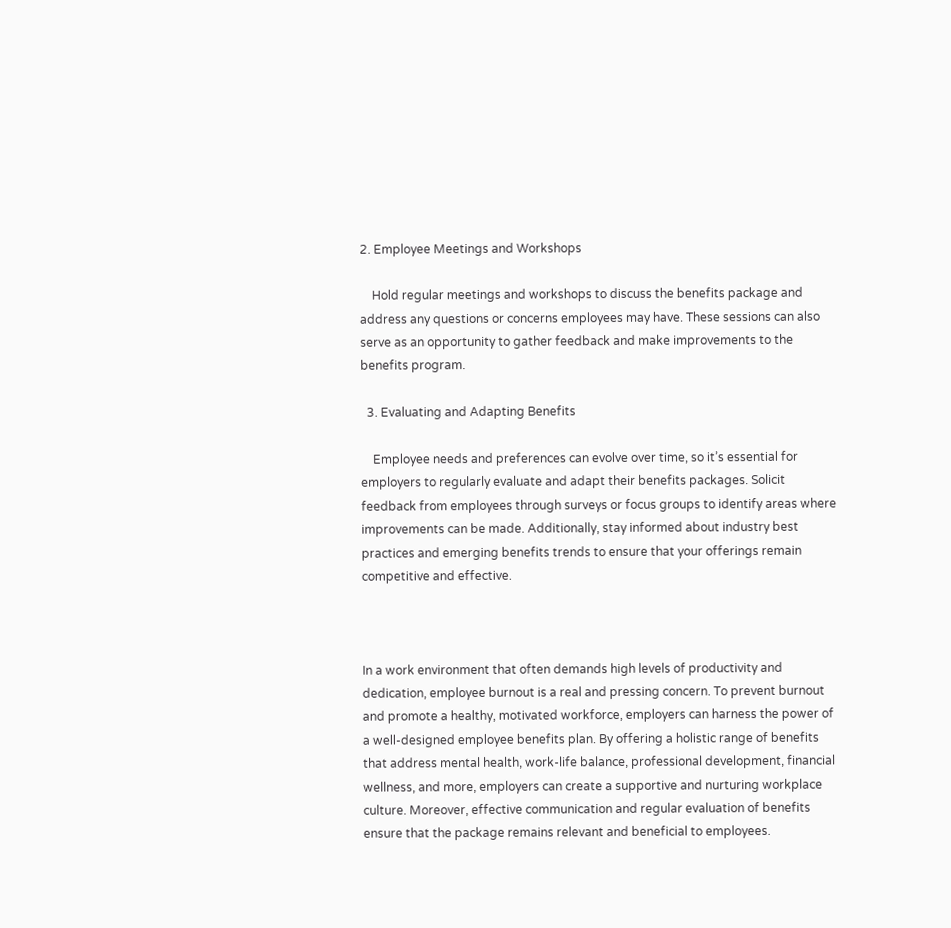2. Employee Meetings and Workshops

    Hold regular meetings and workshops to discuss the benefits package and address any questions or concerns employees may have. These sessions can also serve as an opportunity to gather feedback and make improvements to the benefits program.

  3. Evaluating and Adapting Benefits

    Employee needs and preferences can evolve over time, so it’s essential for employers to regularly evaluate and adapt their benefits packages. Solicit feedback from employees through surveys or focus groups to identify areas where improvements can be made. Additionally, stay informed about industry best practices and emerging benefits trends to ensure that your offerings remain competitive and effective.



In a work environment that often demands high levels of productivity and dedication, employee burnout is a real and pressing concern. To prevent burnout and promote a healthy, motivated workforce, employers can harness the power of a well-designed employee benefits plan. By offering a holistic range of benefits that address mental health, work-life balance, professional development, financial wellness, and more, employers can create a supportive and nurturing workplace culture. Moreover, effective communication and regular evaluation of benefits ensure that the package remains relevant and beneficial to employees.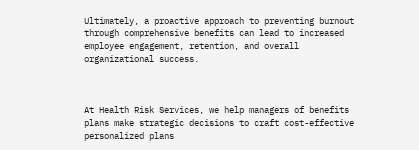Ultimately, a proactive approach to preventing burnout through comprehensive benefits can lead to increased employee engagement, retention, and overall organizational success.



At Health Risk Services, we help managers of benefits plans make strategic decisions to craft cost-effective personalized plans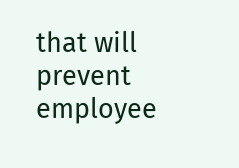that will prevent employee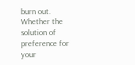burn out. Whether the solution of preference for your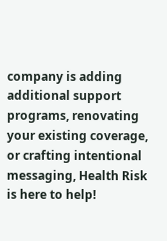company is adding additional support programs, renovating your existing coverage, or crafting intentional messaging, Health Risk is here to help!